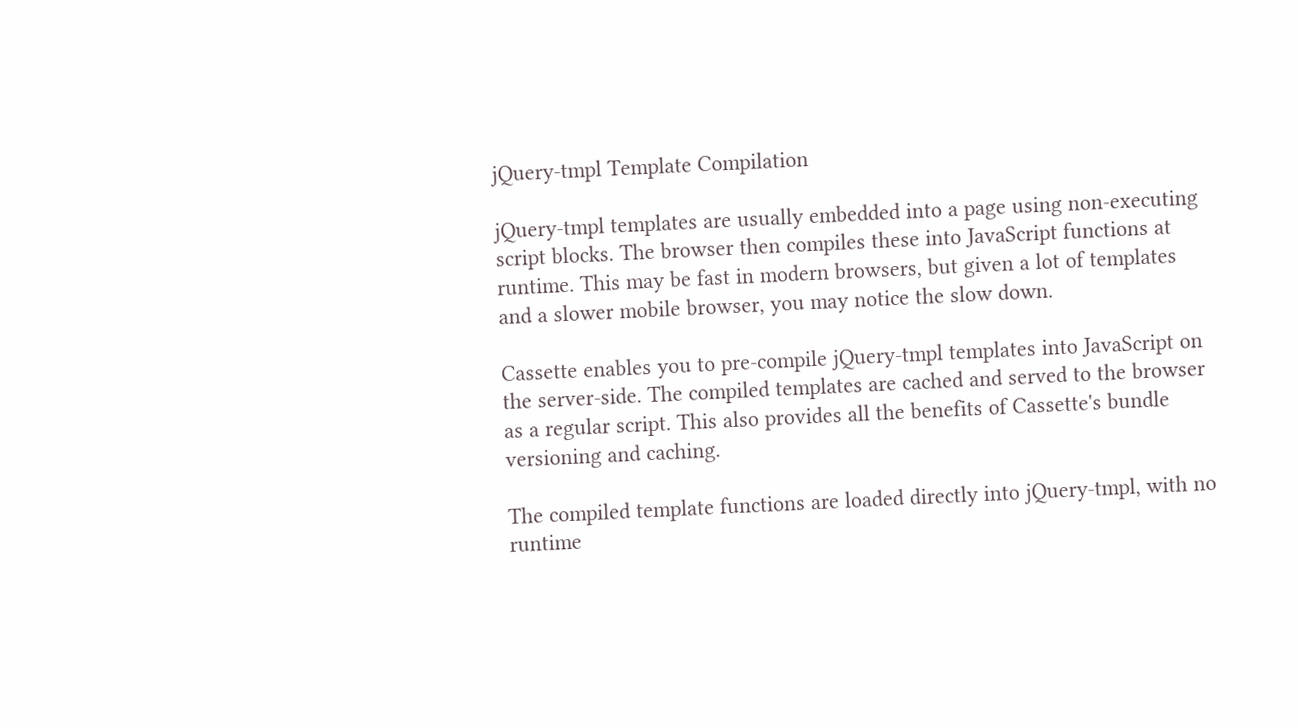jQuery-tmpl Template Compilation

jQuery-tmpl templates are usually embedded into a page using non-executing script blocks. The browser then compiles these into JavaScript functions at runtime. This may be fast in modern browsers, but given a lot of templates and a slower mobile browser, you may notice the slow down.

Cassette enables you to pre-compile jQuery-tmpl templates into JavaScript on the server-side. The compiled templates are cached and served to the browser as a regular script. This also provides all the benefits of Cassette's bundle versioning and caching.

The compiled template functions are loaded directly into jQuery-tmpl, with no runtime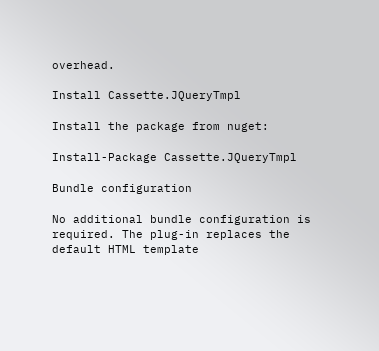overhead.

Install Cassette.JQueryTmpl

Install the package from nuget:

Install-Package Cassette.JQueryTmpl

Bundle configuration

No additional bundle configuration is required. The plug-in replaces the default HTML template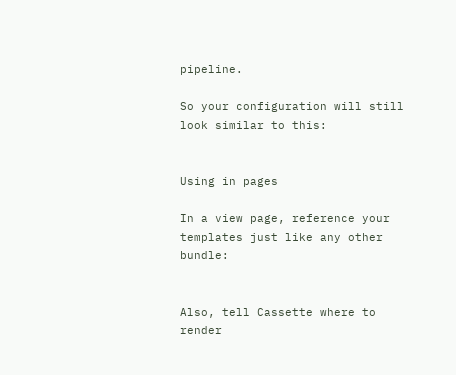pipeline.

So your configuration will still look similar to this:


Using in pages

In a view page, reference your templates just like any other bundle:


Also, tell Cassette where to render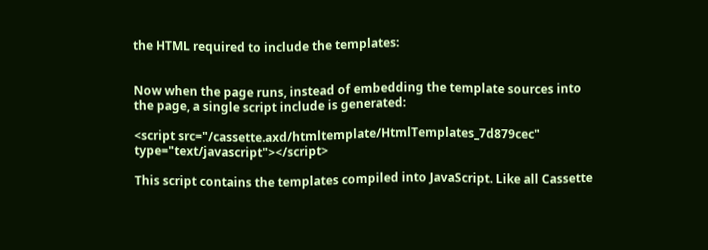the HTML required to include the templates:


Now when the page runs, instead of embedding the template sources into the page, a single script include is generated:

<script src="/cassette.axd/htmltemplate/HtmlTemplates_7d879cec" type="text/javascript"></script>

This script contains the templates compiled into JavaScript. Like all Cassette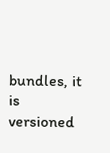bundles, it is versioned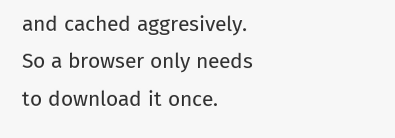and cached aggresively. So a browser only needs to download it once.